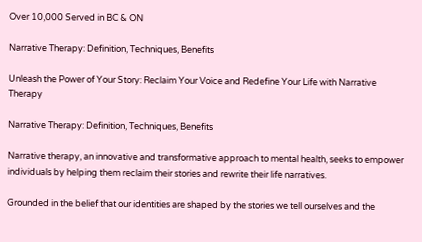Over 10,000 Served in BC & ON

Narrative Therapy: Definition, Techniques, Benefits

Unleash the Power of Your Story: Reclaim Your Voice and Redefine Your Life with Narrative Therapy

Narrative Therapy: Definition, Techniques, Benefits

Narrative therapy, an innovative and transformative approach to mental health, seeks to empower individuals by helping them reclaim their stories and rewrite their life narratives.

Grounded in the belief that our identities are shaped by the stories we tell ourselves and the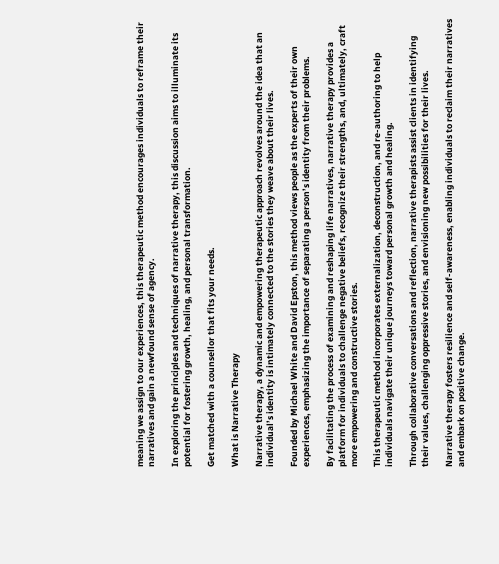meaning we assign to our experiences, this therapeutic method encourages individuals to reframe their narratives and gain a newfound sense of agency.

In exploring the principles and techniques of narrative therapy, this discussion aims to illuminate its potential for fostering growth, healing, and personal transformation.

Get matched with a counsellor that fits your needs.

What is Narrative Therapy

Narrative therapy, a dynamic and empowering therapeutic approach revolves around the idea that an individual’s identity is intimately connected to the stories they weave about their lives.

Founded by Michael White and David Epston, this method views people as the experts of their own experiences, emphasizing the importance of separating a person’s identity from their problems.

By facilitating the process of examining and reshaping life narratives, narrative therapy provides a platform for individuals to challenge negative beliefs, recognize their strengths, and, ultimately, craft more empowering and constructive stories.

This therapeutic method incorporates externalization, deconstruction, and re-authoring to help individuals navigate their unique journeys toward personal growth and healing.

Through collaborative conversations and reflection, narrative therapists assist clients in identifying their values, challenging oppressive stories, and envisioning new possibilities for their lives.

Narrative therapy fosters resilience and self-awareness, enabling individuals to reclaim their narratives and embark on positive change.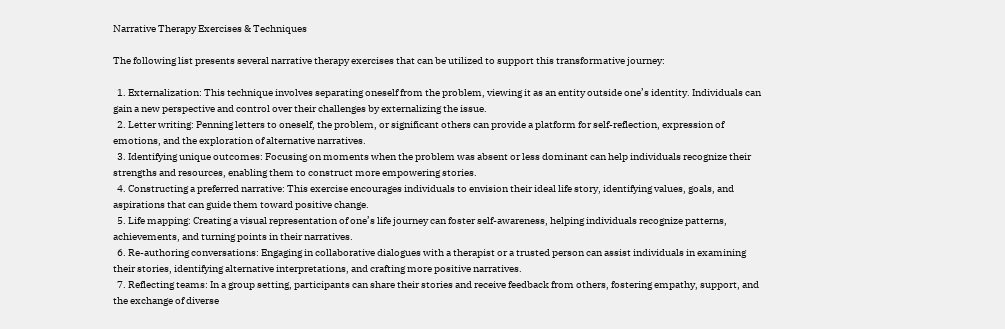Narrative Therapy Exercises & Techniques

The following list presents several narrative therapy exercises that can be utilized to support this transformative journey:

  1. Externalization: This technique involves separating oneself from the problem, viewing it as an entity outside one’s identity. Individuals can gain a new perspective and control over their challenges by externalizing the issue.
  2. Letter writing: Penning letters to oneself, the problem, or significant others can provide a platform for self-reflection, expression of emotions, and the exploration of alternative narratives.
  3. Identifying unique outcomes: Focusing on moments when the problem was absent or less dominant can help individuals recognize their strengths and resources, enabling them to construct more empowering stories.
  4. Constructing a preferred narrative: This exercise encourages individuals to envision their ideal life story, identifying values, goals, and aspirations that can guide them toward positive change.
  5. Life mapping: Creating a visual representation of one’s life journey can foster self-awareness, helping individuals recognize patterns, achievements, and turning points in their narratives.
  6. Re-authoring conversations: Engaging in collaborative dialogues with a therapist or a trusted person can assist individuals in examining their stories, identifying alternative interpretations, and crafting more positive narratives.
  7. Reflecting teams: In a group setting, participants can share their stories and receive feedback from others, fostering empathy, support, and the exchange of diverse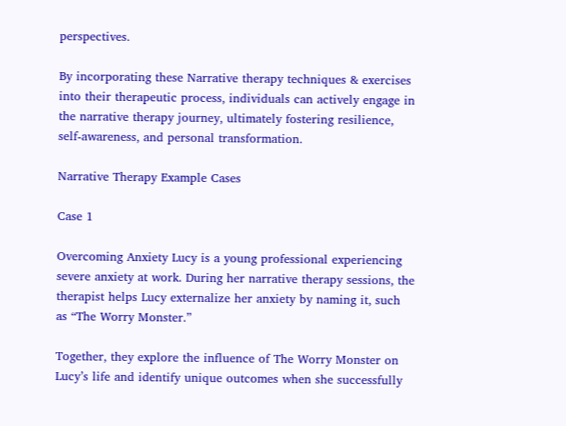perspectives.

By incorporating these Narrative therapy techniques & exercises into their therapeutic process, individuals can actively engage in the narrative therapy journey, ultimately fostering resilience, self-awareness, and personal transformation.

Narrative Therapy Example Cases

Case 1

Overcoming Anxiety Lucy is a young professional experiencing severe anxiety at work. During her narrative therapy sessions, the therapist helps Lucy externalize her anxiety by naming it, such as “The Worry Monster.”

Together, they explore the influence of The Worry Monster on Lucy’s life and identify unique outcomes when she successfully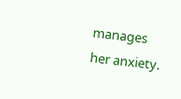manages her anxiety.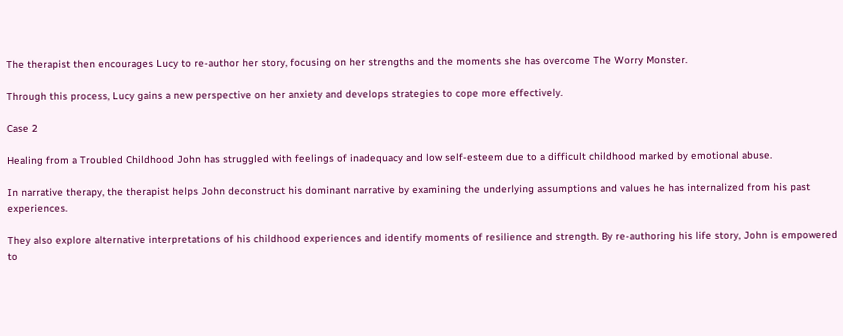The therapist then encourages Lucy to re-author her story, focusing on her strengths and the moments she has overcome The Worry Monster.

Through this process, Lucy gains a new perspective on her anxiety and develops strategies to cope more effectively.

Case 2

Healing from a Troubled Childhood John has struggled with feelings of inadequacy and low self-esteem due to a difficult childhood marked by emotional abuse.

In narrative therapy, the therapist helps John deconstruct his dominant narrative by examining the underlying assumptions and values he has internalized from his past experiences.

They also explore alternative interpretations of his childhood experiences and identify moments of resilience and strength. By re-authoring his life story, John is empowered to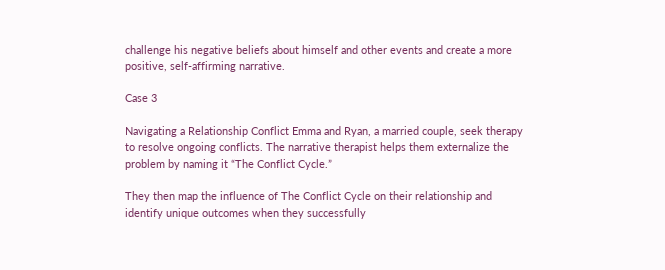challenge his negative beliefs about himself and other events and create a more positive, self-affirming narrative.

Case 3

Navigating a Relationship Conflict Emma and Ryan, a married couple, seek therapy to resolve ongoing conflicts. The narrative therapist helps them externalize the problem by naming it “The Conflict Cycle.”

They then map the influence of The Conflict Cycle on their relationship and identify unique outcomes when they successfully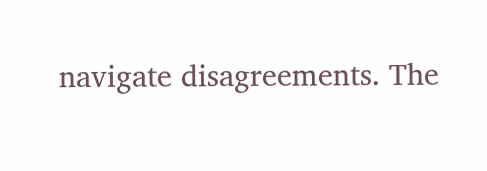navigate disagreements. The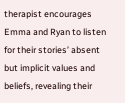therapist encourages Emma and Ryan to listen for their stories’ absent but implicit values and beliefs, revealing their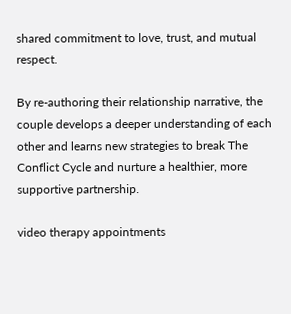shared commitment to love, trust, and mutual respect.

By re-authoring their relationship narrative, the couple develops a deeper understanding of each other and learns new strategies to break The Conflict Cycle and nurture a healthier, more supportive partnership.

video therapy appointments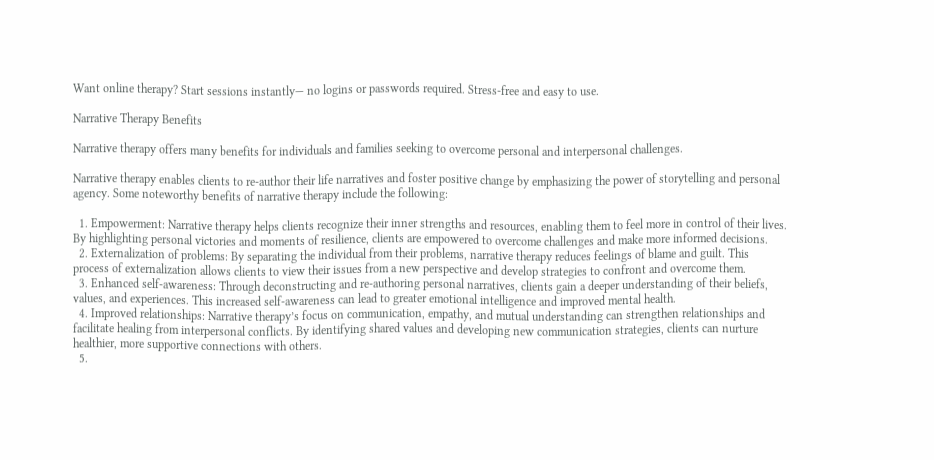Want online therapy? Start sessions instantly— no logins or passwords required. Stress-free and easy to use.

Narrative Therapy Benefits

Narrative therapy offers many benefits for individuals and families seeking to overcome personal and interpersonal challenges.

Narrative therapy enables clients to re-author their life narratives and foster positive change by emphasizing the power of storytelling and personal agency. Some noteworthy benefits of narrative therapy include the following:

  1. Empowerment: Narrative therapy helps clients recognize their inner strengths and resources, enabling them to feel more in control of their lives. By highlighting personal victories and moments of resilience, clients are empowered to overcome challenges and make more informed decisions.
  2. Externalization of problems: By separating the individual from their problems, narrative therapy reduces feelings of blame and guilt. This process of externalization allows clients to view their issues from a new perspective and develop strategies to confront and overcome them.
  3. Enhanced self-awareness: Through deconstructing and re-authoring personal narratives, clients gain a deeper understanding of their beliefs, values, and experiences. This increased self-awareness can lead to greater emotional intelligence and improved mental health.
  4. Improved relationships: Narrative therapy’s focus on communication, empathy, and mutual understanding can strengthen relationships and facilitate healing from interpersonal conflicts. By identifying shared values and developing new communication strategies, clients can nurture healthier, more supportive connections with others.
  5.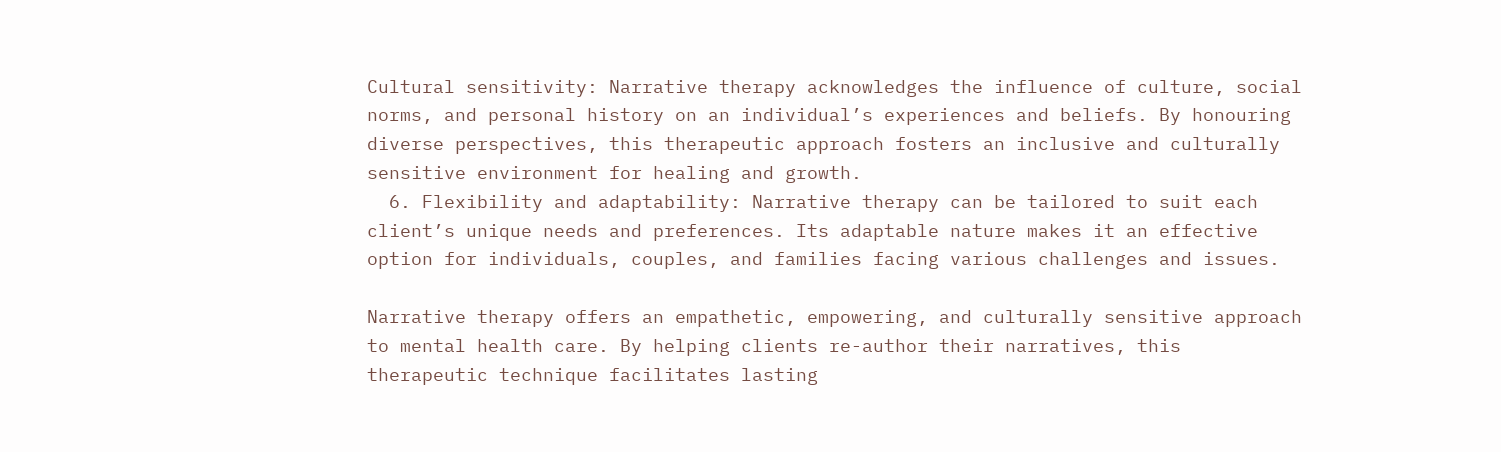Cultural sensitivity: Narrative therapy acknowledges the influence of culture, social norms, and personal history on an individual’s experiences and beliefs. By honouring diverse perspectives, this therapeutic approach fosters an inclusive and culturally sensitive environment for healing and growth.
  6. Flexibility and adaptability: Narrative therapy can be tailored to suit each client’s unique needs and preferences. Its adaptable nature makes it an effective option for individuals, couples, and families facing various challenges and issues.

Narrative therapy offers an empathetic, empowering, and culturally sensitive approach to mental health care. By helping clients re-author their narratives, this therapeutic technique facilitates lasting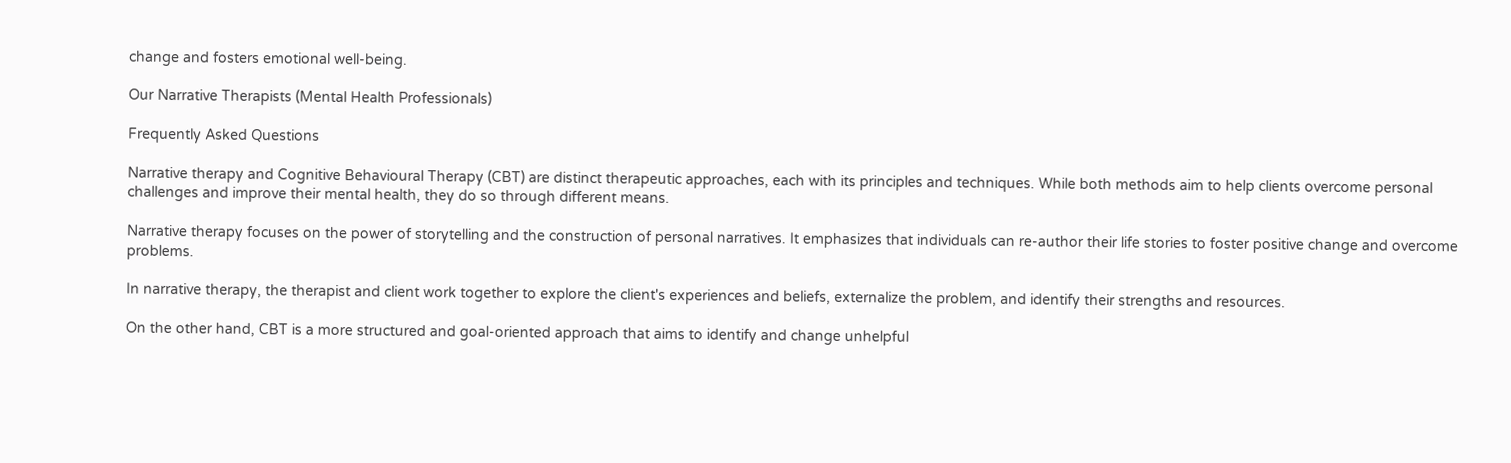change and fosters emotional well-being.

Our Narrative Therapists (Mental Health Professionals)

Frequently Asked Questions

Narrative therapy and Cognitive Behavioural Therapy (CBT) are distinct therapeutic approaches, each with its principles and techniques. While both methods aim to help clients overcome personal challenges and improve their mental health, they do so through different means.

Narrative therapy focuses on the power of storytelling and the construction of personal narratives. It emphasizes that individuals can re-author their life stories to foster positive change and overcome problems.

In narrative therapy, the therapist and client work together to explore the client's experiences and beliefs, externalize the problem, and identify their strengths and resources.

On the other hand, CBT is a more structured and goal-oriented approach that aims to identify and change unhelpful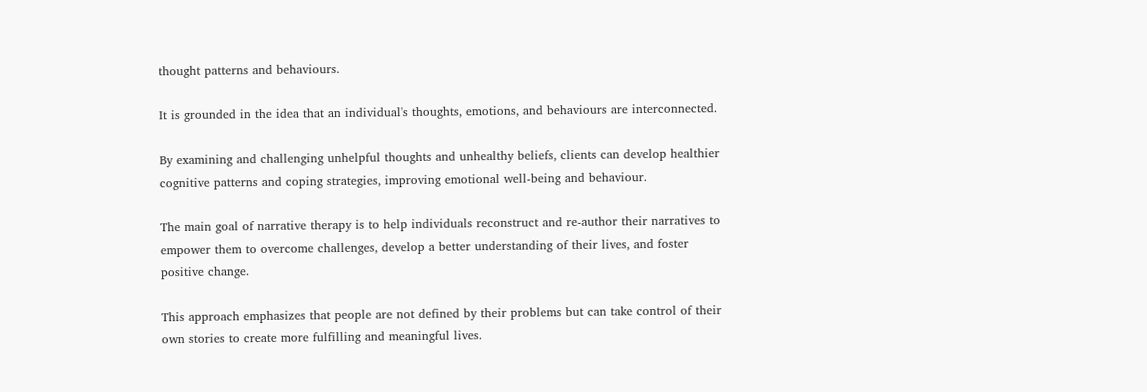thought patterns and behaviours.

It is grounded in the idea that an individual's thoughts, emotions, and behaviours are interconnected.

By examining and challenging unhelpful thoughts and unhealthy beliefs, clients can develop healthier cognitive patterns and coping strategies, improving emotional well-being and behaviour.

The main goal of narrative therapy is to help individuals reconstruct and re-author their narratives to empower them to overcome challenges, develop a better understanding of their lives, and foster positive change.

This approach emphasizes that people are not defined by their problems but can take control of their own stories to create more fulfilling and meaningful lives.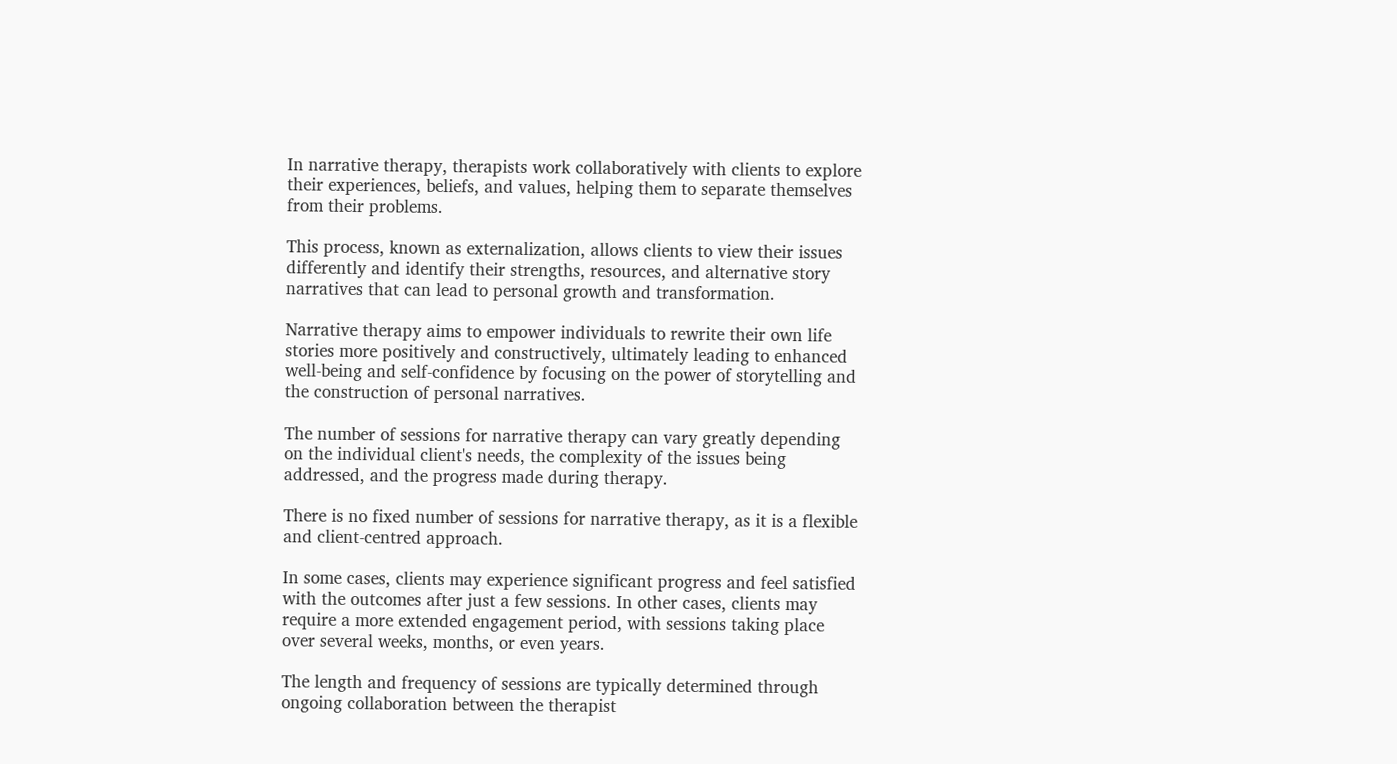In narrative therapy, therapists work collaboratively with clients to explore their experiences, beliefs, and values, helping them to separate themselves from their problems.

This process, known as externalization, allows clients to view their issues differently and identify their strengths, resources, and alternative story narratives that can lead to personal growth and transformation.

Narrative therapy aims to empower individuals to rewrite their own life stories more positively and constructively, ultimately leading to enhanced well-being and self-confidence by focusing on the power of storytelling and the construction of personal narratives.

The number of sessions for narrative therapy can vary greatly depending on the individual client's needs, the complexity of the issues being addressed, and the progress made during therapy.

There is no fixed number of sessions for narrative therapy, as it is a flexible and client-centred approach.

In some cases, clients may experience significant progress and feel satisfied with the outcomes after just a few sessions. In other cases, clients may require a more extended engagement period, with sessions taking place over several weeks, months, or even years.

The length and frequency of sessions are typically determined through ongoing collaboration between the therapist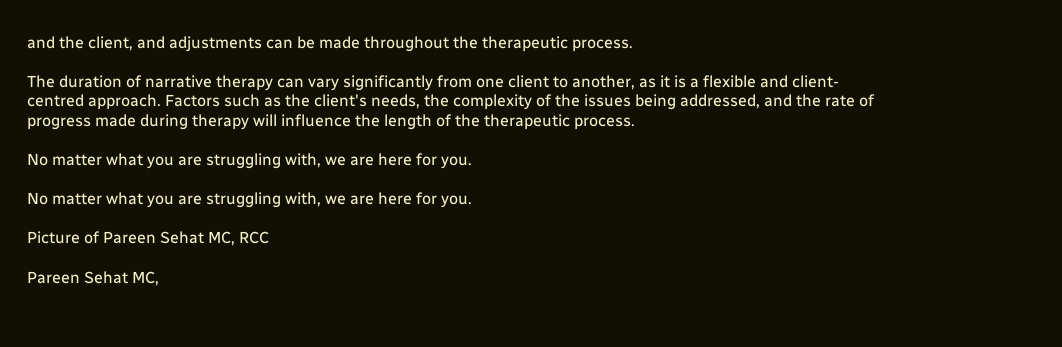and the client, and adjustments can be made throughout the therapeutic process.

The duration of narrative therapy can vary significantly from one client to another, as it is a flexible and client-centred approach. Factors such as the client's needs, the complexity of the issues being addressed, and the rate of progress made during therapy will influence the length of the therapeutic process.

No matter what you are struggling with, we are here for you.

No matter what you are struggling with, we are here for you.

Picture of Pareen Sehat MC, RCC

Pareen Sehat MC,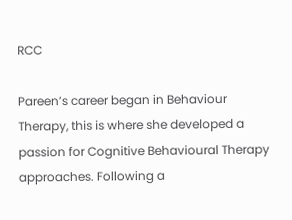RCC

Pareen’s career began in Behaviour Therapy, this is where she developed a passion for Cognitive Behavioural Therapy approaches. Following a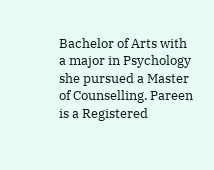Bachelor of Arts with a major in Psychology she pursued a Master of Counselling. Pareen is a Registered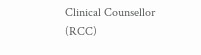Clinical Counsellor (RCC)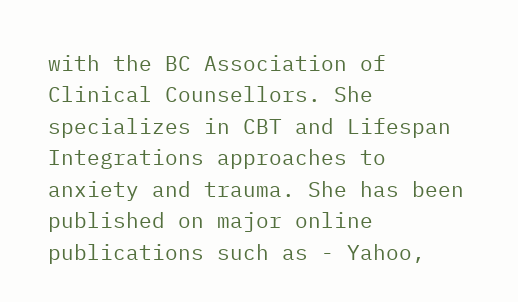with the BC Association of Clinical Counsellors. She specializes in CBT and Lifespan Integrations approaches to anxiety and trauma. She has been published on major online publications such as - Yahoo,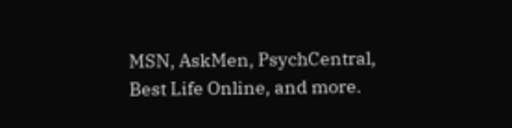MSN, AskMen, PsychCentral, Best Life Online, and more.